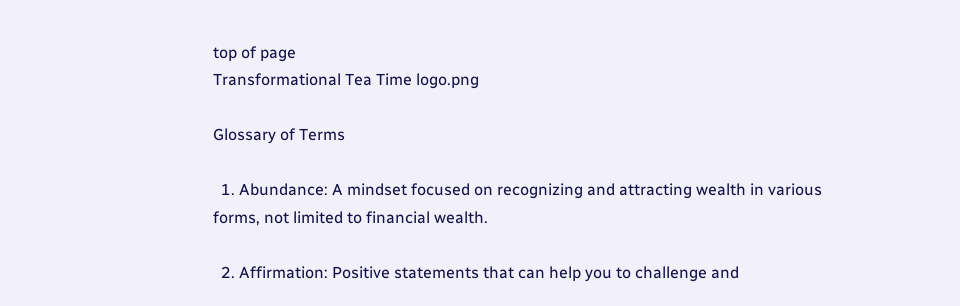top of page
Transformational Tea Time logo.png

Glossary of Terms

  1. Abundance: A mindset focused on recognizing and attracting wealth in various forms, not limited to financial wealth.

  2. Affirmation: Positive statements that can help you to challenge and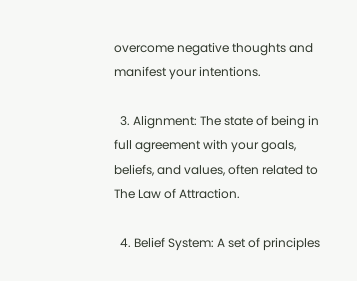overcome negative thoughts and manifest your intentions.

  3. Alignment: The state of being in full agreement with your goals, beliefs, and values, often related to The Law of Attraction.

  4. Belief System: A set of principles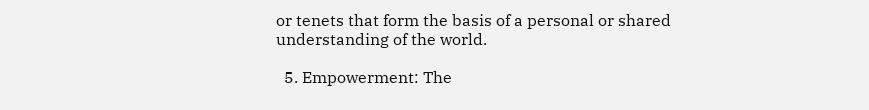or tenets that form the basis of a personal or shared understanding of the world.

  5. Empowerment: The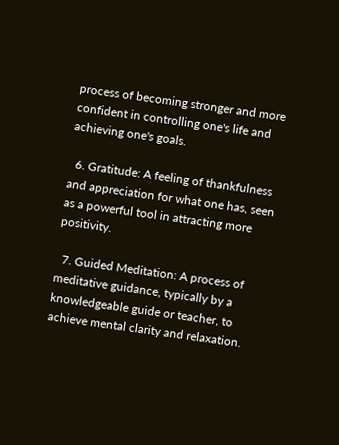process of becoming stronger and more confident in controlling one's life and achieving one's goals.

  6. Gratitude: A feeling of thankfulness and appreciation for what one has, seen as a powerful tool in attracting more positivity.

  7. Guided Meditation: A process of meditative guidance, typically by a knowledgeable guide or teacher, to achieve mental clarity and relaxation.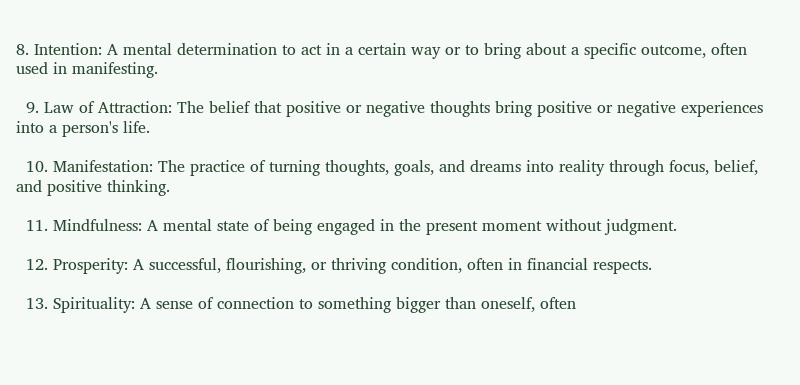8. Intention: A mental determination to act in a certain way or to bring about a specific outcome, often used in manifesting.

  9. Law of Attraction: The belief that positive or negative thoughts bring positive or negative experiences into a person's life.

  10. Manifestation: The practice of turning thoughts, goals, and dreams into reality through focus, belief, and positive thinking.

  11. Mindfulness: A mental state of being engaged in the present moment without judgment.

  12. Prosperity: A successful, flourishing, or thriving condition, often in financial respects.

  13. Spirituality: A sense of connection to something bigger than oneself, often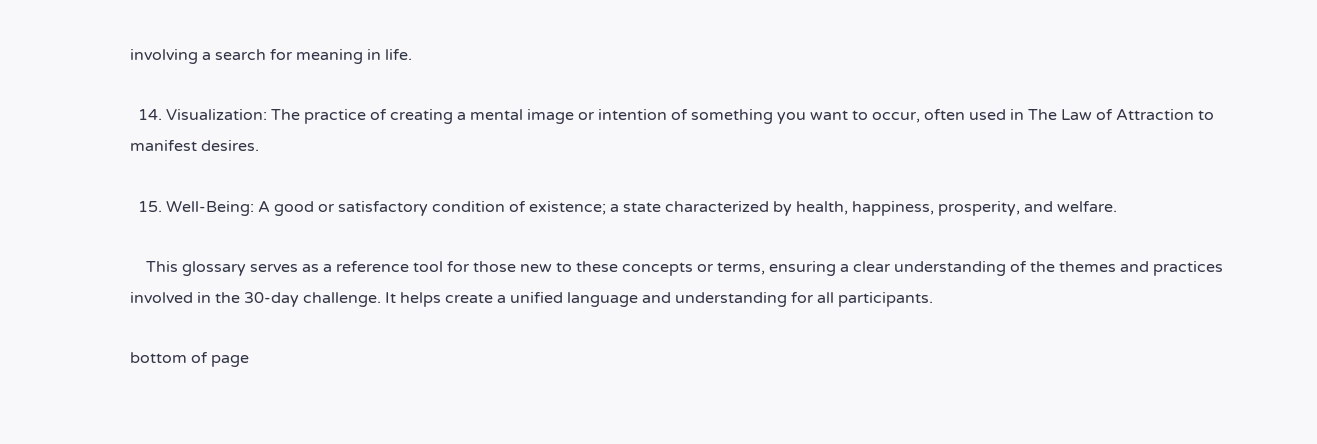involving a search for meaning in life.

  14. Visualization: The practice of creating a mental image or intention of something you want to occur, often used in The Law of Attraction to manifest desires.

  15. Well-Being: A good or satisfactory condition of existence; a state characterized by health, happiness, prosperity, and welfare.

    This glossary serves as a reference tool for those new to these concepts or terms, ensuring a clear understanding of the themes and practices involved in the 30-day challenge. It helps create a unified language and understanding for all participants.

bottom of page